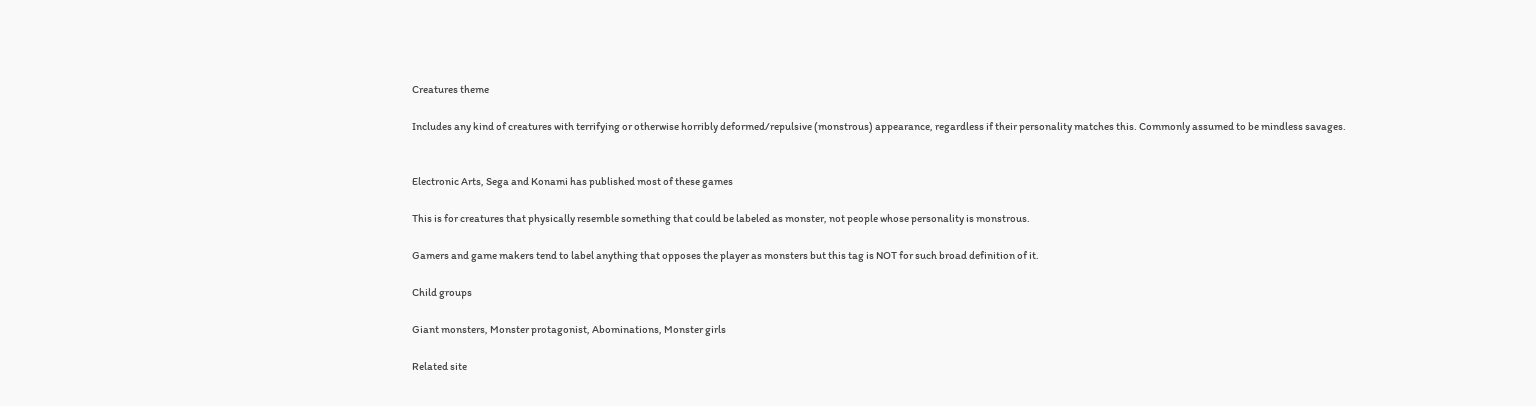Creatures theme

Includes any kind of creatures with terrifying or otherwise horribly deformed/repulsive (monstrous) appearance, regardless if their personality matches this. Commonly assumed to be mindless savages.


Electronic Arts, Sega and Konami has published most of these games

This is for creatures that physically resemble something that could be labeled as monster, not people whose personality is monstrous.

Gamers and game makers tend to label anything that opposes the player as monsters but this tag is NOT for such broad definition of it.

Child groups

Giant monsters, Monster protagonist, Abominations, Monster girls

Related site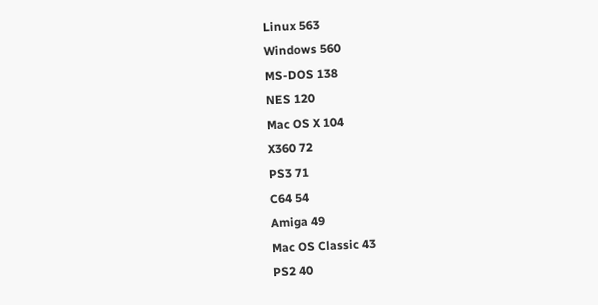Linux 563
Windows 560
MS-DOS 138
NES 120
Mac OS X 104
X360 72
PS3 71
C64 54
Amiga 49
Mac OS Classic 43
PS2 40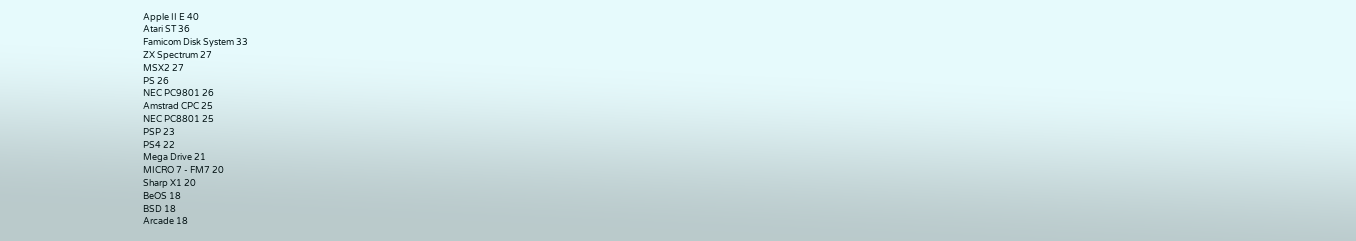Apple II E 40
Atari ST 36
Famicom Disk System 33
ZX Spectrum 27
MSX2 27
PS 26
NEC PC9801 26
Amstrad CPC 25
NEC PC8801 25
PSP 23
PS4 22
Mega Drive 21
MICRO 7 - FM7 20
Sharp X1 20
BeOS 18
BSD 18
Arcade 18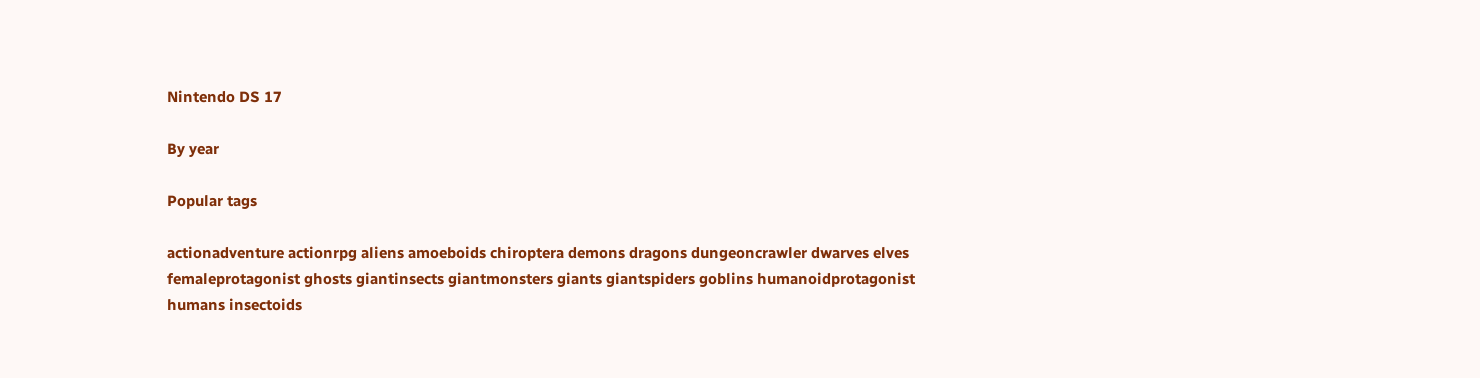Nintendo DS 17

By year

Popular tags

actionadventure actionrpg aliens amoeboids chiroptera demons dragons dungeoncrawler dwarves elves femaleprotagonist ghosts giantinsects giantmonsters giants giantspiders goblins humanoidprotagonist humans insectoids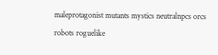maleprotagonist mutants mystics neutralnpcs orcs robots roguelike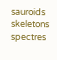sauroids skeletons spectres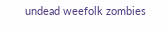undead weefolk zombies